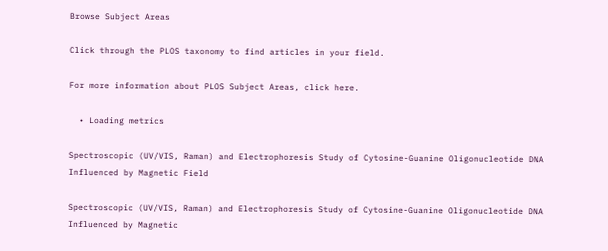Browse Subject Areas

Click through the PLOS taxonomy to find articles in your field.

For more information about PLOS Subject Areas, click here.

  • Loading metrics

Spectroscopic (UV/VIS, Raman) and Electrophoresis Study of Cytosine-Guanine Oligonucleotide DNA Influenced by Magnetic Field

Spectroscopic (UV/VIS, Raman) and Electrophoresis Study of Cytosine-Guanine Oligonucleotide DNA Influenced by Magnetic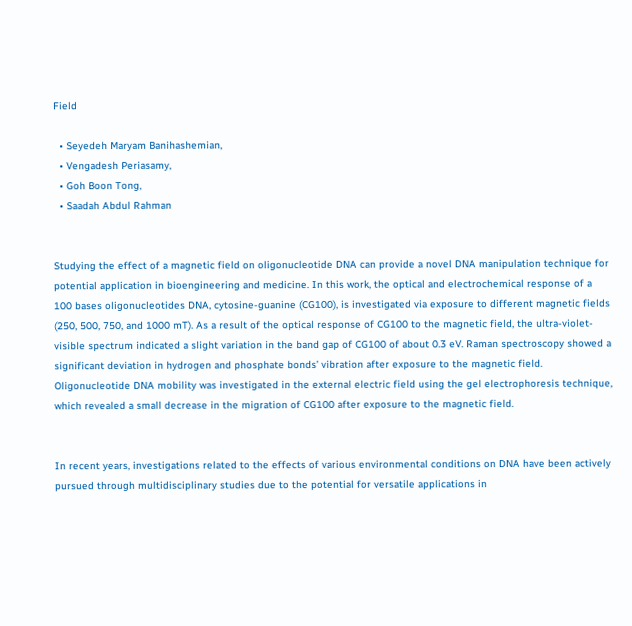Field

  • Seyedeh Maryam Banihashemian,
  • Vengadesh Periasamy,
  • Goh Boon Tong,
  • Saadah Abdul Rahman


Studying the effect of a magnetic field on oligonucleotide DNA can provide a novel DNA manipulation technique for potential application in bioengineering and medicine. In this work, the optical and electrochemical response of a 100 bases oligonucleotides DNA, cytosine-guanine (CG100), is investigated via exposure to different magnetic fields (250, 500, 750, and 1000 mT). As a result of the optical response of CG100 to the magnetic field, the ultra-violet-visible spectrum indicated a slight variation in the band gap of CG100 of about 0.3 eV. Raman spectroscopy showed a significant deviation in hydrogen and phosphate bonds’ vibration after exposure to the magnetic field. Oligonucleotide DNA mobility was investigated in the external electric field using the gel electrophoresis technique, which revealed a small decrease in the migration of CG100 after exposure to the magnetic field.


In recent years, investigations related to the effects of various environmental conditions on DNA have been actively pursued through multidisciplinary studies due to the potential for versatile applications in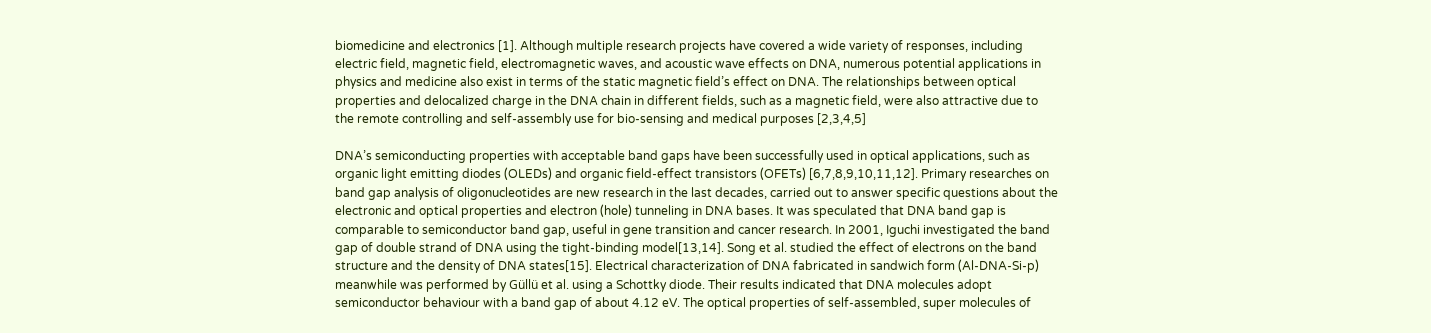biomedicine and electronics [1]. Although multiple research projects have covered a wide variety of responses, including electric field, magnetic field, electromagnetic waves, and acoustic wave effects on DNA, numerous potential applications in physics and medicine also exist in terms of the static magnetic field’s effect on DNA. The relationships between optical properties and delocalized charge in the DNA chain in different fields, such as a magnetic field, were also attractive due to the remote controlling and self-assembly use for bio-sensing and medical purposes [2,3,4,5]

DNA’s semiconducting properties with acceptable band gaps have been successfully used in optical applications, such as organic light emitting diodes (OLEDs) and organic field-effect transistors (OFETs) [6,7,8,9,10,11,12]. Primary researches on band gap analysis of oligonucleotides are new research in the last decades, carried out to answer specific questions about the electronic and optical properties and electron (hole) tunneling in DNA bases. It was speculated that DNA band gap is comparable to semiconductor band gap, useful in gene transition and cancer research. In 2001, Iguchi investigated the band gap of double strand of DNA using the tight-binding model[13,14]. Song et al. studied the effect of electrons on the band structure and the density of DNA states[15]. Electrical characterization of DNA fabricated in sandwich form (Al-DNA-Si-p) meanwhile was performed by Güllü et al. using a Schottky diode. Their results indicated that DNA molecules adopt semiconductor behaviour with a band gap of about 4.12 eV. The optical properties of self-assembled, super molecules of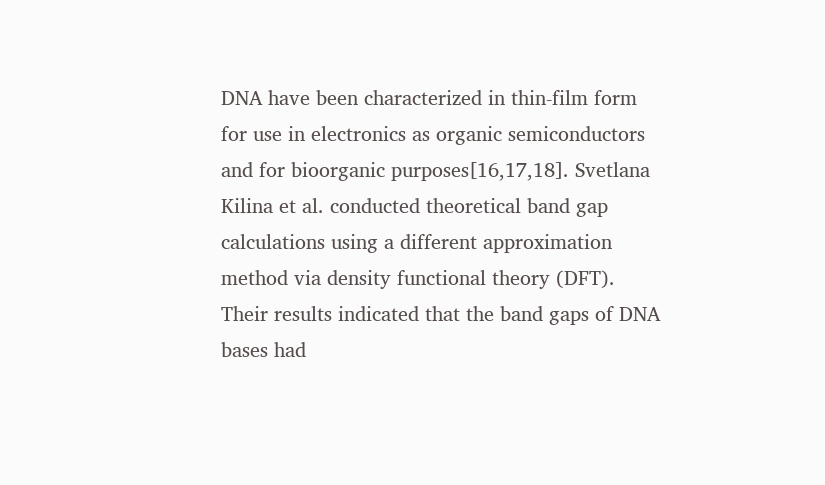DNA have been characterized in thin-film form for use in electronics as organic semiconductors and for bioorganic purposes[16,17,18]. Svetlana Kilina et al. conducted theoretical band gap calculations using a different approximation method via density functional theory (DFT). Their results indicated that the band gaps of DNA bases had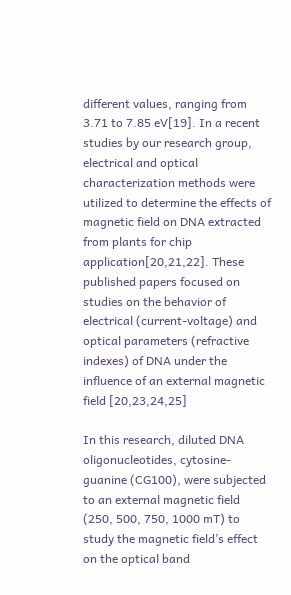different values, ranging from 3.71 to 7.85 eV[19]. In a recent studies by our research group, electrical and optical characterization methods were utilized to determine the effects of magnetic field on DNA extracted from plants for chip application[20,21,22]. These published papers focused on studies on the behavior of electrical (current-voltage) and optical parameters (refractive indexes) of DNA under the influence of an external magnetic field [20,23,24,25]

In this research, diluted DNA oligonucleotides, cytosine-guanine (CG100), were subjected to an external magnetic field (250, 500, 750, 1000 mT) to study the magnetic field’s effect on the optical band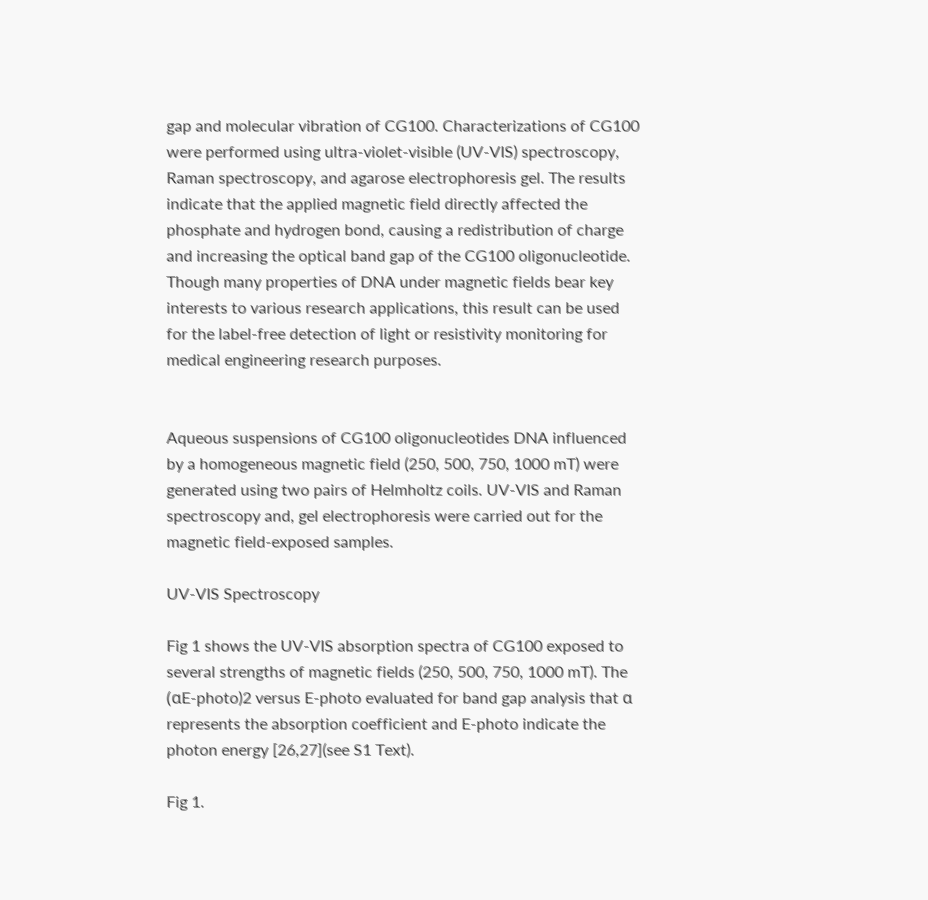gap and molecular vibration of CG100. Characterizations of CG100 were performed using ultra-violet-visible (UV-VIS) spectroscopy, Raman spectroscopy, and agarose electrophoresis gel. The results indicate that the applied magnetic field directly affected the phosphate and hydrogen bond, causing a redistribution of charge and increasing the optical band gap of the CG100 oligonucleotide. Though many properties of DNA under magnetic fields bear key interests to various research applications, this result can be used for the label-free detection of light or resistivity monitoring for medical engineering research purposes.


Aqueous suspensions of CG100 oligonucleotides DNA influenced by a homogeneous magnetic field (250, 500, 750, 1000 mT) were generated using two pairs of Helmholtz coils. UV-VIS and Raman spectroscopy and, gel electrophoresis were carried out for the magnetic field-exposed samples.

UV-VIS Spectroscopy

Fig 1 shows the UV-VIS absorption spectra of CG100 exposed to several strengths of magnetic fields (250, 500, 750, 1000 mT). The (αE-photo)2 versus E-photo evaluated for band gap analysis that α represents the absorption coefficient and E-photo indicate the photon energy [26,27](see S1 Text).

Fig 1.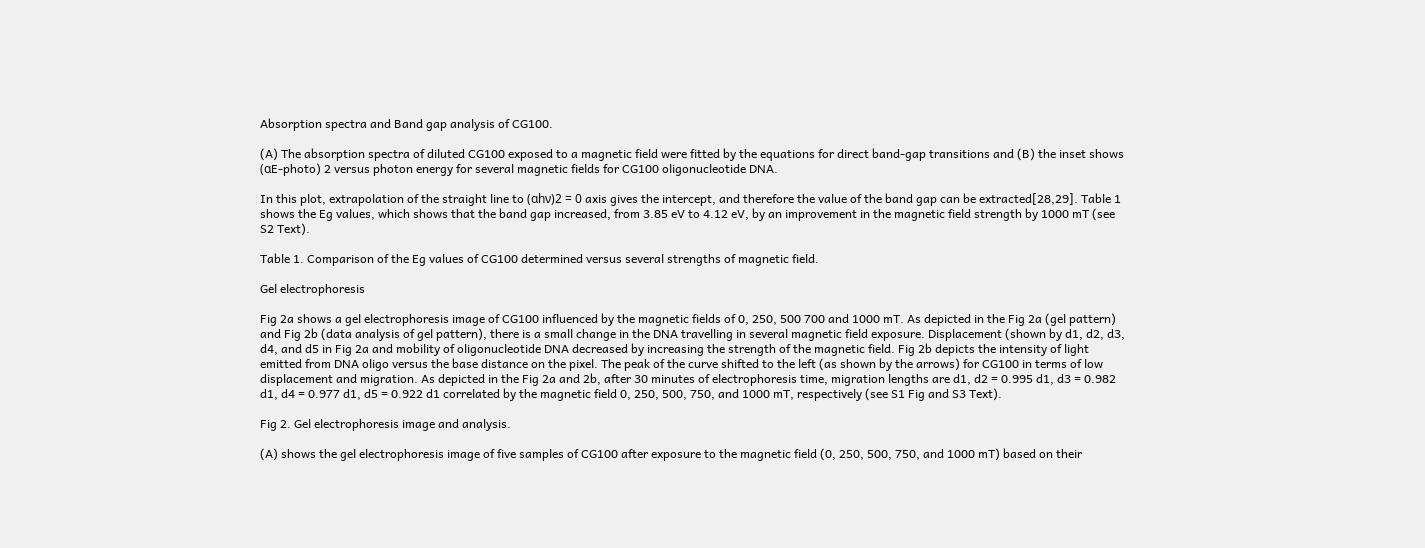Absorption spectra and Band gap analysis of CG100.

(A) The absorption spectra of diluted CG100 exposed to a magnetic field were fitted by the equations for direct band-gap transitions and (B) the inset shows (αE-photo) 2 versus photon energy for several magnetic fields for CG100 oligonucleotide DNA.

In this plot, extrapolation of the straight line to (αhν)2 = 0 axis gives the intercept, and therefore the value of the band gap can be extracted[28,29]. Table 1 shows the Eg values, which shows that the band gap increased, from 3.85 eV to 4.12 eV, by an improvement in the magnetic field strength by 1000 mT (see S2 Text).

Table 1. Comparison of the Eg values of CG100 determined versus several strengths of magnetic field.

Gel electrophoresis

Fig 2a shows a gel electrophoresis image of CG100 influenced by the magnetic fields of 0, 250, 500 700 and 1000 mT. As depicted in the Fig 2a (gel pattern) and Fig 2b (data analysis of gel pattern), there is a small change in the DNA travelling in several magnetic field exposure. Displacement (shown by d1, d2, d3, d4, and d5 in Fig 2a and mobility of oligonucleotide DNA decreased by increasing the strength of the magnetic field. Fig 2b depicts the intensity of light emitted from DNA oligo versus the base distance on the pixel. The peak of the curve shifted to the left (as shown by the arrows) for CG100 in terms of low displacement and migration. As depicted in the Fig 2a and 2b, after 30 minutes of electrophoresis time, migration lengths are d1, d2 = 0.995 d1, d3 = 0.982 d1, d4 = 0.977 d1, d5 = 0.922 d1 correlated by the magnetic field 0, 250, 500, 750, and 1000 mT, respectively (see S1 Fig and S3 Text).

Fig 2. Gel electrophoresis image and analysis.

(A) shows the gel electrophoresis image of five samples of CG100 after exposure to the magnetic field (0, 250, 500, 750, and 1000 mT) based on their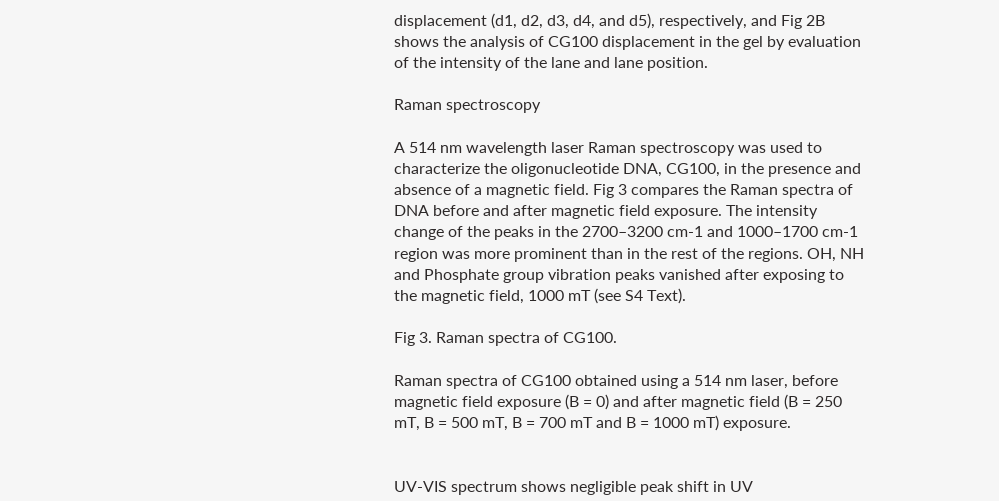displacement (d1, d2, d3, d4, and d5), respectively, and Fig 2B shows the analysis of CG100 displacement in the gel by evaluation of the intensity of the lane and lane position.

Raman spectroscopy

A 514 nm wavelength laser Raman spectroscopy was used to characterize the oligonucleotide DNA, CG100, in the presence and absence of a magnetic field. Fig 3 compares the Raman spectra of DNA before and after magnetic field exposure. The intensity change of the peaks in the 2700–3200 cm-1 and 1000–1700 cm-1 region was more prominent than in the rest of the regions. OH, NH and Phosphate group vibration peaks vanished after exposing to the magnetic field, 1000 mT (see S4 Text).

Fig 3. Raman spectra of CG100.

Raman spectra of CG100 obtained using a 514 nm laser, before magnetic field exposure (B = 0) and after magnetic field (B = 250 mT, B = 500 mT, B = 700 mT and B = 1000 mT) exposure.


UV-VIS spectrum shows negligible peak shift in UV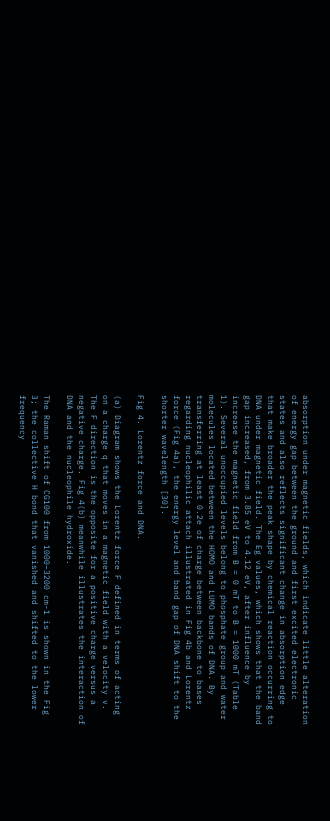absorption under magnetic fields, which indicate little alteration of energy gap between the ground and first excited electronic states and also reflects significant change in absorption edge that make broader the peak shape by chemical reaction occurring to DNA under magnetic field. The Eg values, which shows that the band gap increased, from 3.85 eV to 4.12 eV, after influence by increase the magnetic field from B = 0 mT to B = 1000 mT (Table 1). Several unoccupied levels belong to phosphate group and water molecules located between the HOMO and LUMO bands of DNA. By transferring at least 0.2e of charge between backbone to bases regarding nucleophilic attach illustrated in Fig 4b and Lorentz force (Fig 4a), the energy level and band gap of DNA shift to the shorter wavelength [30].

Fig 4. Lorentz force and DNA.

(a) Diagram shows the Lorentz force F defined in terms of acting on a charge q that moves in a magnetic field with a velocity v. The F direction is the opposite for a positive charge versus a negative charge. Fig 4(b) meanwhile illustrates the interaction of DNA and the nucleophile hydroxide.

The Raman shift of CG100 from 1000–3200 cm-1 is shown in the Fig 3; the collective H bond that vanished and shifted to the lower frequency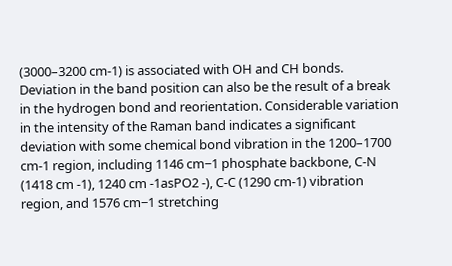(3000–3200 cm-1) is associated with OH and CH bonds. Deviation in the band position can also be the result of a break in the hydrogen bond and reorientation. Considerable variation in the intensity of the Raman band indicates a significant deviation with some chemical bond vibration in the 1200–1700 cm-1 region, including 1146 cm−1 phosphate backbone, C-N (1418 cm -1), 1240 cm -1asPO2 -), C-C (1290 cm-1) vibration region, and 1576 cm−1 stretching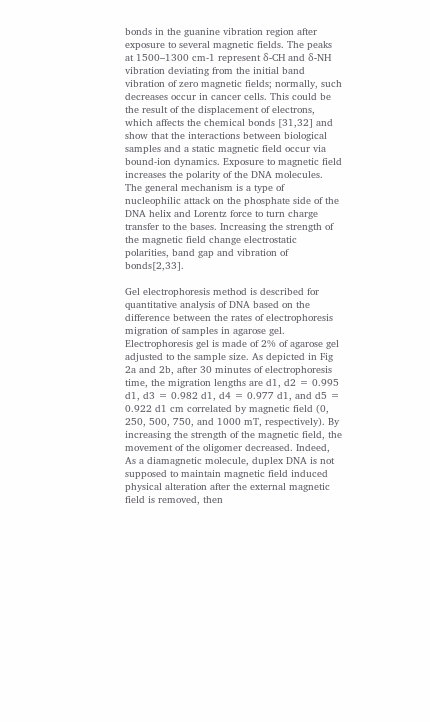bonds in the guanine vibration region after exposure to several magnetic fields. The peaks at 1500–1300 cm-1 represent δ-CH and δ-NH vibration deviating from the initial band vibration of zero magnetic fields; normally, such decreases occur in cancer cells. This could be the result of the displacement of electrons, which affects the chemical bonds [31,32] and show that the interactions between biological samples and a static magnetic field occur via bound-ion dynamics. Exposure to magnetic field increases the polarity of the DNA molecules. The general mechanism is a type of nucleophilic attack on the phosphate side of the DNA helix and Lorentz force to turn charge transfer to the bases. Increasing the strength of the magnetic field change electrostatic polarities, band gap and vibration of bonds[2,33].

Gel electrophoresis method is described for quantitative analysis of DNA based on the difference between the rates of electrophoresis migration of samples in agarose gel. Electrophoresis gel is made of 2% of agarose gel adjusted to the sample size. As depicted in Fig 2a and 2b, after 30 minutes of electrophoresis time, the migration lengths are d1, d2 = 0.995 d1, d3 = 0.982 d1, d4 = 0.977 d1, and d5 = 0.922 d1 cm correlated by magnetic field (0, 250, 500, 750, and 1000 mT, respectively). By increasing the strength of the magnetic field, the movement of the oligomer decreased. Indeed, As a diamagnetic molecule, duplex DNA is not supposed to maintain magnetic field induced physical alteration after the external magnetic field is removed, then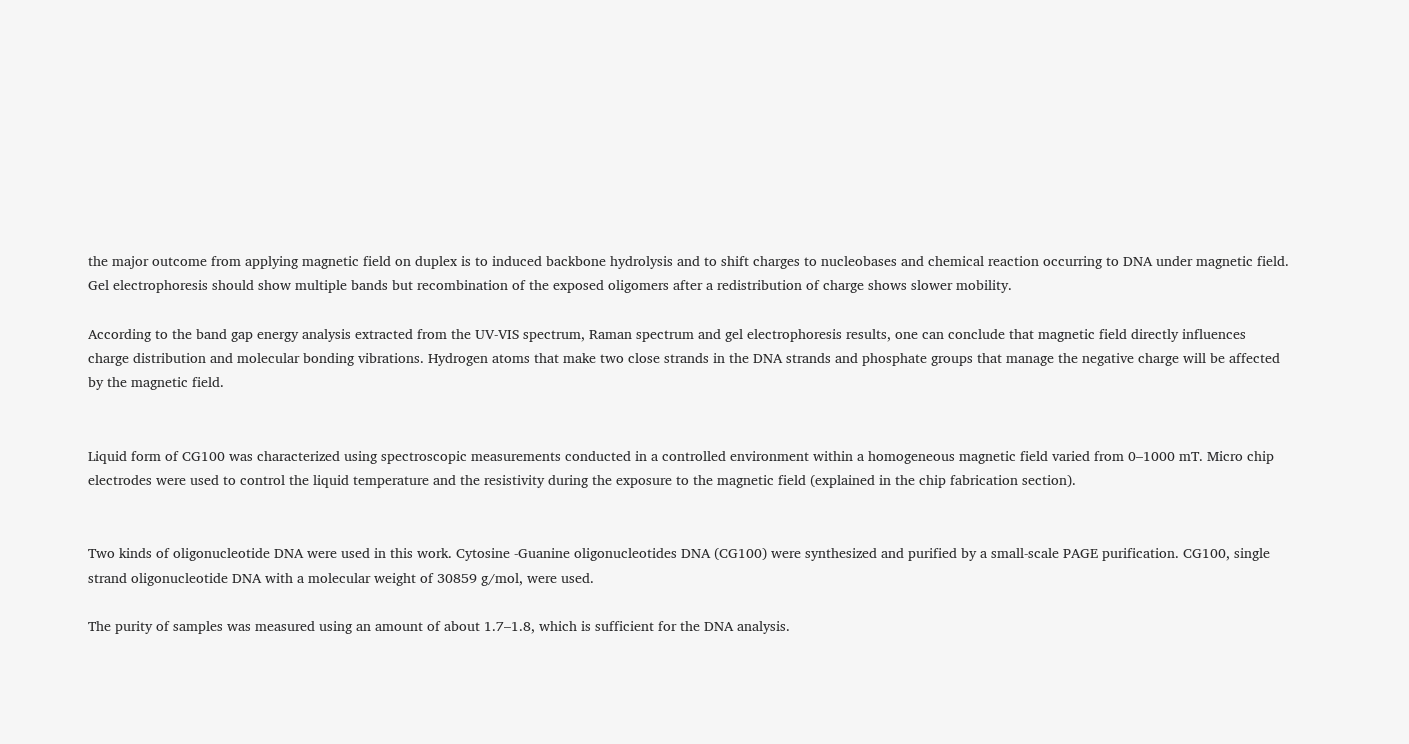the major outcome from applying magnetic field on duplex is to induced backbone hydrolysis and to shift charges to nucleobases and chemical reaction occurring to DNA under magnetic field. Gel electrophoresis should show multiple bands but recombination of the exposed oligomers after a redistribution of charge shows slower mobility.

According to the band gap energy analysis extracted from the UV-VIS spectrum, Raman spectrum and gel electrophoresis results, one can conclude that magnetic field directly influences charge distribution and molecular bonding vibrations. Hydrogen atoms that make two close strands in the DNA strands and phosphate groups that manage the negative charge will be affected by the magnetic field.


Liquid form of CG100 was characterized using spectroscopic measurements conducted in a controlled environment within a homogeneous magnetic field varied from 0–1000 mT. Micro chip electrodes were used to control the liquid temperature and the resistivity during the exposure to the magnetic field (explained in the chip fabrication section).


Two kinds of oligonucleotide DNA were used in this work. Cytosine -Guanine oligonucleotides DNA (CG100) were synthesized and purified by a small-scale PAGE purification. CG100, single strand oligonucleotide DNA with a molecular weight of 30859 g/mol, were used.

The purity of samples was measured using an amount of about 1.7–1.8, which is sufficient for the DNA analysis.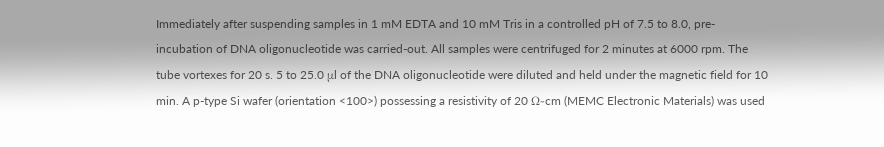Immediately after suspending samples in 1 mM EDTA and 10 mM Tris in a controlled pH of 7.5 to 8.0, pre-incubation of DNA oligonucleotide was carried-out. All samples were centrifuged for 2 minutes at 6000 rpm. The tube vortexes for 20 s. 5 to 25.0 μl of the DNA oligonucleotide were diluted and held under the magnetic field for 10 min. A p-type Si wafer (orientation <100>) possessing a resistivity of 20 Ω-cm (MEMC Electronic Materials) was used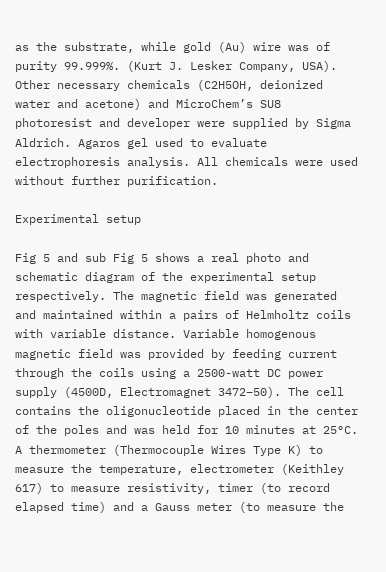as the substrate, while gold (Au) wire was of purity 99.999%. (Kurt J. Lesker Company, USA). Other necessary chemicals (C2H5OH, deionized water and acetone) and MicroChem’s SU8 photoresist and developer were supplied by Sigma Aldrich. Agaros gel used to evaluate electrophoresis analysis. All chemicals were used without further purification.

Experimental setup

Fig 5 and sub Fig 5 shows a real photo and schematic diagram of the experimental setup respectively. The magnetic field was generated and maintained within a pairs of Helmholtz coils with variable distance. Variable homogenous magnetic field was provided by feeding current through the coils using a 2500-watt DC power supply (4500D, Electromagnet 3472–50). The cell contains the oligonucleotide placed in the center of the poles and was held for 10 minutes at 25°C. A thermometer (Thermocouple Wires Type K) to measure the temperature, electrometer (Keithley 617) to measure resistivity, timer (to record elapsed time) and a Gauss meter (to measure the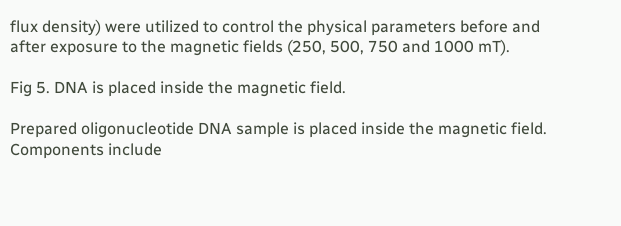flux density) were utilized to control the physical parameters before and after exposure to the magnetic fields (250, 500, 750 and 1000 mT).

Fig 5. DNA is placed inside the magnetic field.

Prepared oligonucleotide DNA sample is placed inside the magnetic field. Components include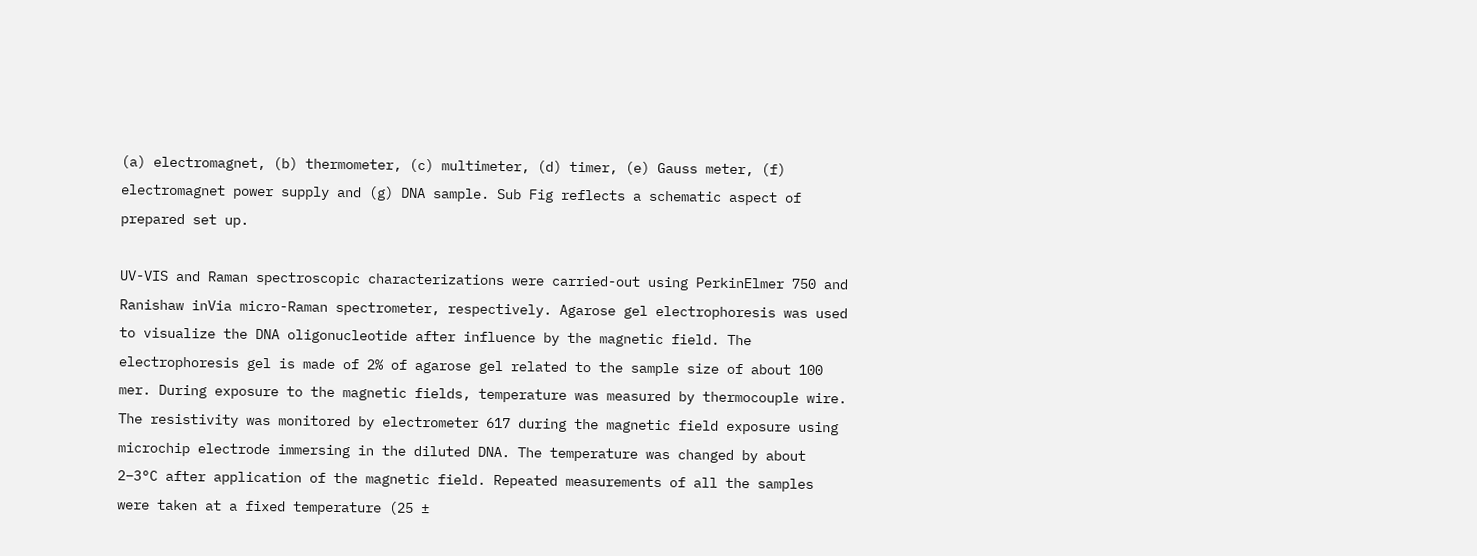(a) electromagnet, (b) thermometer, (c) multimeter, (d) timer, (e) Gauss meter, (f) electromagnet power supply and (g) DNA sample. Sub Fig reflects a schematic aspect of prepared set up.

UV-VIS and Raman spectroscopic characterizations were carried-out using PerkinElmer 750 and Ranishaw inVia micro-Raman spectrometer, respectively. Agarose gel electrophoresis was used to visualize the DNA oligonucleotide after influence by the magnetic field. The electrophoresis gel is made of 2% of agarose gel related to the sample size of about 100 mer. During exposure to the magnetic fields, temperature was measured by thermocouple wire. The resistivity was monitored by electrometer 617 during the magnetic field exposure using microchip electrode immersing in the diluted DNA. The temperature was changed by about 2–3°C after application of the magnetic field. Repeated measurements of all the samples were taken at a fixed temperature (25 ±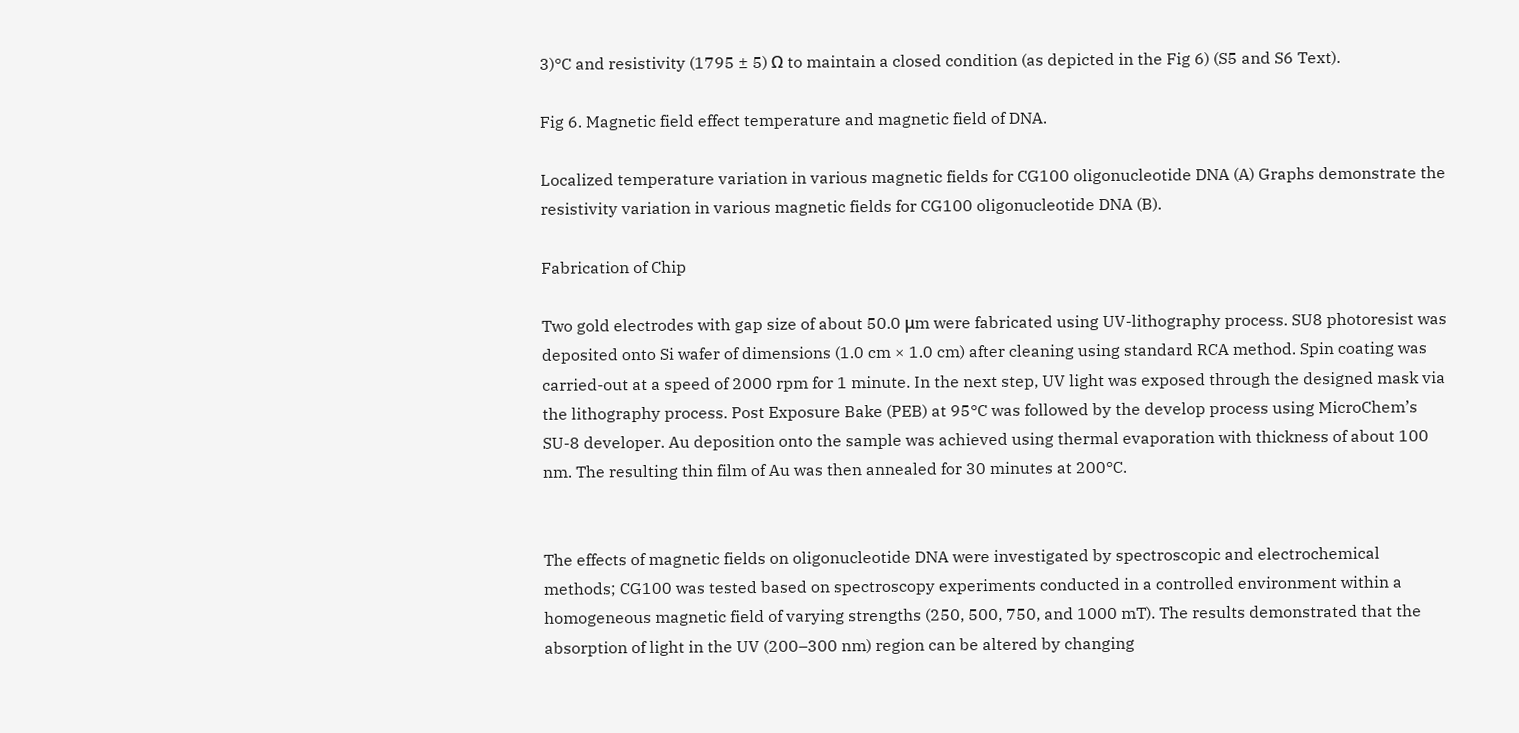3)°C and resistivity (1795 ± 5) Ω to maintain a closed condition (as depicted in the Fig 6) (S5 and S6 Text).

Fig 6. Magnetic field effect temperature and magnetic field of DNA.

Localized temperature variation in various magnetic fields for CG100 oligonucleotide DNA (A) Graphs demonstrate the resistivity variation in various magnetic fields for CG100 oligonucleotide DNA (B).

Fabrication of Chip

Two gold electrodes with gap size of about 50.0 μm were fabricated using UV-lithography process. SU8 photoresist was deposited onto Si wafer of dimensions (1.0 cm × 1.0 cm) after cleaning using standard RCA method. Spin coating was carried-out at a speed of 2000 rpm for 1 minute. In the next step, UV light was exposed through the designed mask via the lithography process. Post Exposure Bake (PEB) at 95°C was followed by the develop process using MicroChem’s SU-8 developer. Au deposition onto the sample was achieved using thermal evaporation with thickness of about 100 nm. The resulting thin film of Au was then annealed for 30 minutes at 200°C.


The effects of magnetic fields on oligonucleotide DNA were investigated by spectroscopic and electrochemical methods; CG100 was tested based on spectroscopy experiments conducted in a controlled environment within a homogeneous magnetic field of varying strengths (250, 500, 750, and 1000 mT). The results demonstrated that the absorption of light in the UV (200–300 nm) region can be altered by changing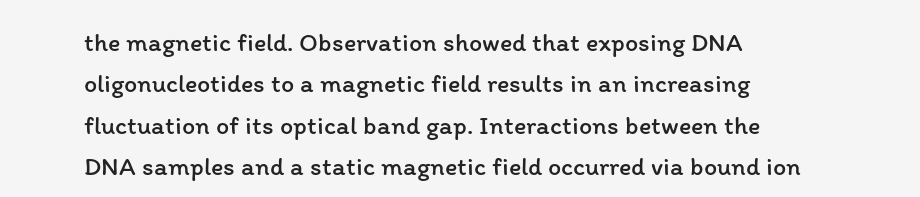the magnetic field. Observation showed that exposing DNA oligonucleotides to a magnetic field results in an increasing fluctuation of its optical band gap. Interactions between the DNA samples and a static magnetic field occurred via bound ion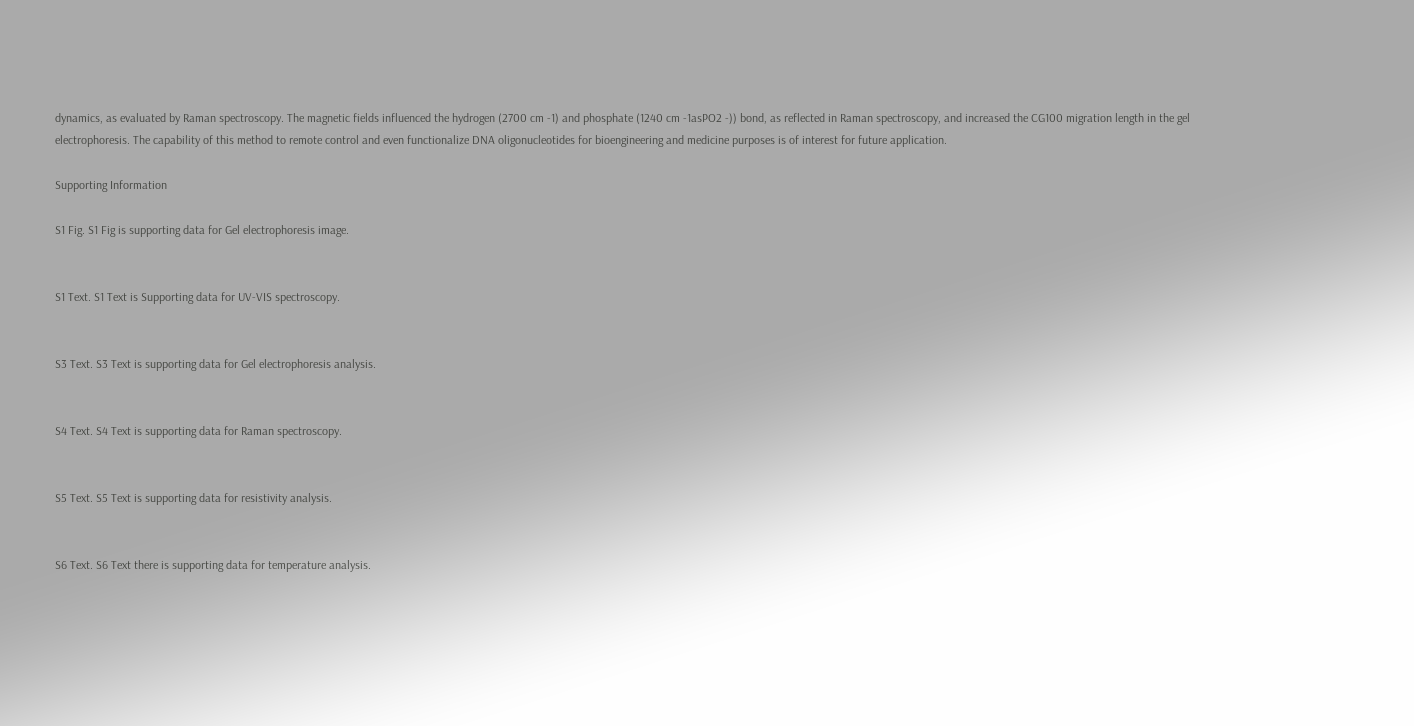dynamics, as evaluated by Raman spectroscopy. The magnetic fields influenced the hydrogen (2700 cm -1) and phosphate (1240 cm -1asPO2 -)) bond, as reflected in Raman spectroscopy, and increased the CG100 migration length in the gel electrophoresis. The capability of this method to remote control and even functionalize DNA oligonucleotides for bioengineering and medicine purposes is of interest for future application.

Supporting Information

S1 Fig. S1 Fig is supporting data for Gel electrophoresis image.


S1 Text. S1 Text is Supporting data for UV-VIS spectroscopy.


S3 Text. S3 Text is supporting data for Gel electrophoresis analysis.


S4 Text. S4 Text is supporting data for Raman spectroscopy.


S5 Text. S5 Text is supporting data for resistivity analysis.


S6 Text. S6 Text there is supporting data for temperature analysis.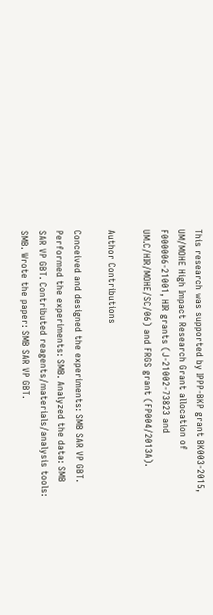This research was supported by IPPP-BKP grant BK003-2015, UM/MOHE High Impact Research Grant allocation of F000006-21001, HIR grants (J-21002-73823 and UM.C/HIR/MOHE/SC/06) and FRGS grant (FP004/2013A).

Author Contributions

Conceived and designed the experiments: SMB SAR VP GBT. Performed the experiments: SMB. Analyzed the data: SMB SAR VP GBT. Contributed reagents/materials/analysis tools: SMB. Wrote the paper: SMB SAR VP GBT.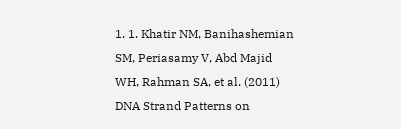1. 1. Khatir NM, Banihashemian SM, Periasamy V, Abd Majid WH, Rahman SA, et al. (2011) DNA Strand Patterns on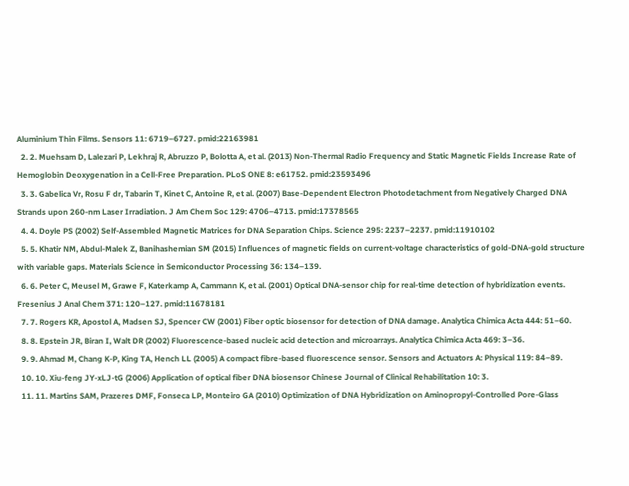Aluminium Thin Films. Sensors 11: 6719–6727. pmid:22163981
  2. 2. Muehsam D, Lalezari P, Lekhraj R, Abruzzo P, Bolotta A, et al. (2013) Non-Thermal Radio Frequency and Static Magnetic Fields Increase Rate of Hemoglobin Deoxygenation in a Cell-Free Preparation. PLoS ONE 8: e61752. pmid:23593496
  3. 3. Gabelica Vr, Rosu F dr, Tabarin T, Kinet C, Antoine R, et al. (2007) Base-Dependent Electron Photodetachment from Negatively Charged DNA Strands upon 260-nm Laser Irradiation. J Am Chem Soc 129: 4706–4713. pmid:17378565
  4. 4. Doyle PS (2002) Self-Assembled Magnetic Matrices for DNA Separation Chips. Science 295: 2237–2237. pmid:11910102
  5. 5. Khatir NM, Abdul-Malek Z, Banihashemian SM (2015) Influences of magnetic fields on current-voltage characteristics of gold-DNA-gold structure with variable gaps. Materials Science in Semiconductor Processing 36: 134–139.
  6. 6. Peter C, Meusel M, Grawe F, Katerkamp A, Cammann K, et al. (2001) Optical DNA-sensor chip for real-time detection of hybridization events. Fresenius J Anal Chem 371: 120–127. pmid:11678181
  7. 7. Rogers KR, Apostol A, Madsen SJ, Spencer CW (2001) Fiber optic biosensor for detection of DNA damage. Analytica Chimica Acta 444: 51–60.
  8. 8. Epstein JR, Biran I, Walt DR (2002) Fluorescence-based nucleic acid detection and microarrays. Analytica Chimica Acta 469: 3–36.
  9. 9. Ahmad M, Chang K-P, King TA, Hench LL (2005) A compact fibre-based fluorescence sensor. Sensors and Actuators A: Physical 119: 84–89.
  10. 10. Xiu-feng JY-xLJ-tG (2006) Application of optical fiber DNA biosensor Chinese Journal of Clinical Rehabilitation 10: 3.
  11. 11. Martins SAM, Prazeres DMF, Fonseca LP, Monteiro GA (2010) Optimization of DNA Hybridization on Aminopropyl-Controlled Pore-Glass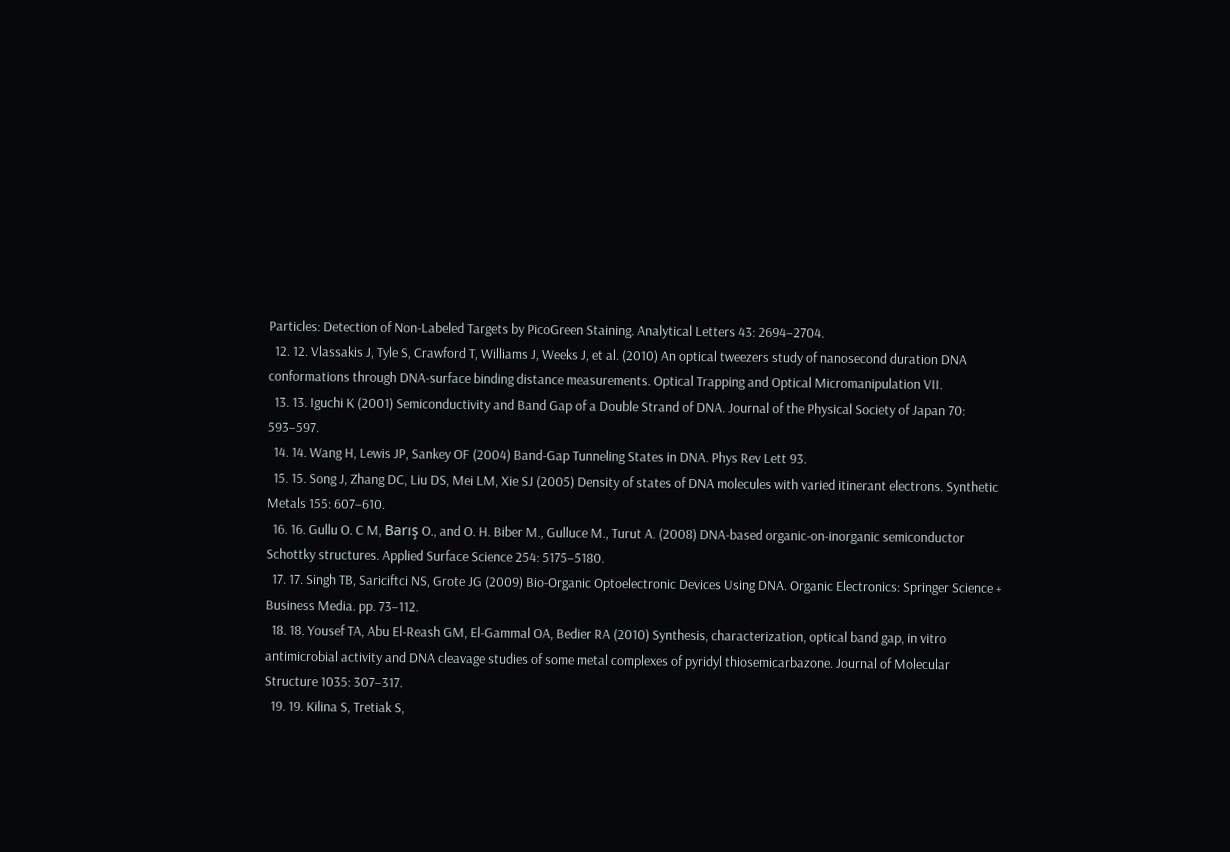Particles: Detection of Non-Labeled Targets by PicoGreen Staining. Analytical Letters 43: 2694–2704.
  12. 12. Vlassakis J, Tyle S, Crawford T, Williams J, Weeks J, et al. (2010) An optical tweezers study of nanosecond duration DNA conformations through DNA-surface binding distance measurements. Optical Trapping and Optical Micromanipulation VII.
  13. 13. Iguchi K (2001) Semiconductivity and Band Gap of a Double Strand of DNA. Journal of the Physical Society of Japan 70: 593–597.
  14. 14. Wang H, Lewis JP, Sankey OF (2004) Band-Gap Tunneling States in DNA. Phys Rev Lett 93.
  15. 15. Song J, Zhang DC, Liu DS, Mei LM, Xie SJ (2005) Density of states of DNA molecules with varied itinerant electrons. Synthetic Metals 155: 607–610.
  16. 16. Gullu O. C M, Barış O., and O. H. Biber M., Gulluce M., Turut A. (2008) DNA-based organic-on-inorganic semiconductor Schottky structures. Applied Surface Science 254: 5175–5180.
  17. 17. Singh TB, Sariciftci NS, Grote JG (2009) Bio-Organic Optoelectronic Devices Using DNA. Organic Electronics: Springer Science + Business Media. pp. 73–112.
  18. 18. Yousef TA, Abu El-Reash GM, El-Gammal OA, Bedier RA (2010) Synthesis, characterization, optical band gap, in vitro antimicrobial activity and DNA cleavage studies of some metal complexes of pyridyl thiosemicarbazone. Journal of Molecular Structure 1035: 307–317.
  19. 19. Kilina S, Tretiak S,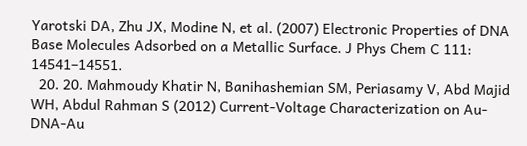Yarotski DA, Zhu JX, Modine N, et al. (2007) Electronic Properties of DNA Base Molecules Adsorbed on a Metallic Surface. J Phys Chem C 111: 14541–14551.
  20. 20. Mahmoudy Khatir N, Banihashemian SM, Periasamy V, Abd Majid WH, Abdul Rahman S (2012) Current-Voltage Characterization on Au-DNA-Au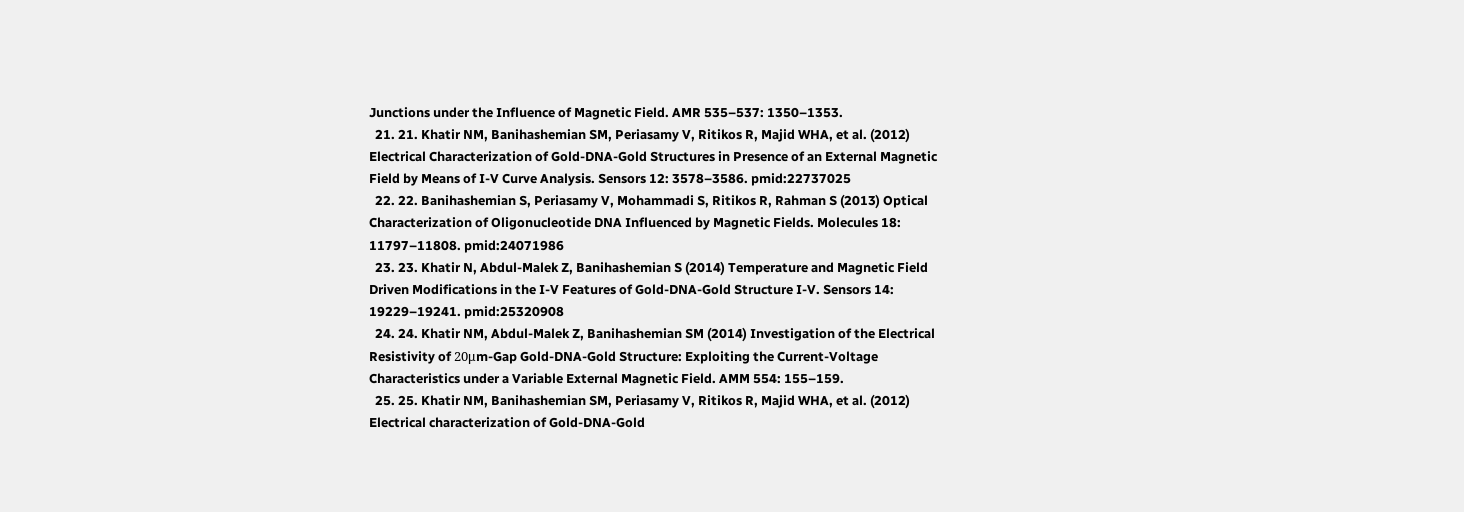Junctions under the Influence of Magnetic Field. AMR 535–537: 1350–1353.
  21. 21. Khatir NM, Banihashemian SM, Periasamy V, Ritikos R, Majid WHA, et al. (2012) Electrical Characterization of Gold-DNA-Gold Structures in Presence of an External Magnetic Field by Means of I-V Curve Analysis. Sensors 12: 3578–3586. pmid:22737025
  22. 22. Banihashemian S, Periasamy V, Mohammadi S, Ritikos R, Rahman S (2013) Optical Characterization of Oligonucleotide DNA Influenced by Magnetic Fields. Molecules 18: 11797–11808. pmid:24071986
  23. 23. Khatir N, Abdul-Malek Z, Banihashemian S (2014) Temperature and Magnetic Field Driven Modifications in the I-V Features of Gold-DNA-Gold Structure I-V. Sensors 14: 19229–19241. pmid:25320908
  24. 24. Khatir NM, Abdul-Malek Z, Banihashemian SM (2014) Investigation of the Electrical Resistivity of 20μm-Gap Gold-DNA-Gold Structure: Exploiting the Current-Voltage Characteristics under a Variable External Magnetic Field. AMM 554: 155–159.
  25. 25. Khatir NM, Banihashemian SM, Periasamy V, Ritikos R, Majid WHA, et al. (2012) Electrical characterization of Gold-DNA-Gold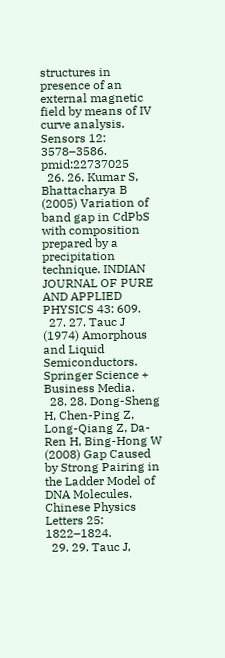structures in presence of an external magnetic field by means of IV curve analysis. Sensors 12: 3578–3586. pmid:22737025
  26. 26. Kumar S, Bhattacharya B (2005) Variation of band gap in CdPbS with composition prepared by a precipitation technique. INDIAN JOURNAL OF PURE AND APPLIED PHYSICS 43: 609.
  27. 27. Tauc J (1974) Amorphous and Liquid Semiconductors. Springer Science + Business Media.
  28. 28. Dong-Sheng H, Chen-Ping Z, Long-Qiang Z, Da-Ren H, Bing-Hong W (2008) Gap Caused by Strong Pairing in the Ladder Model of DNA Molecules. Chinese Physics Letters 25: 1822–1824.
  29. 29. Tauc J,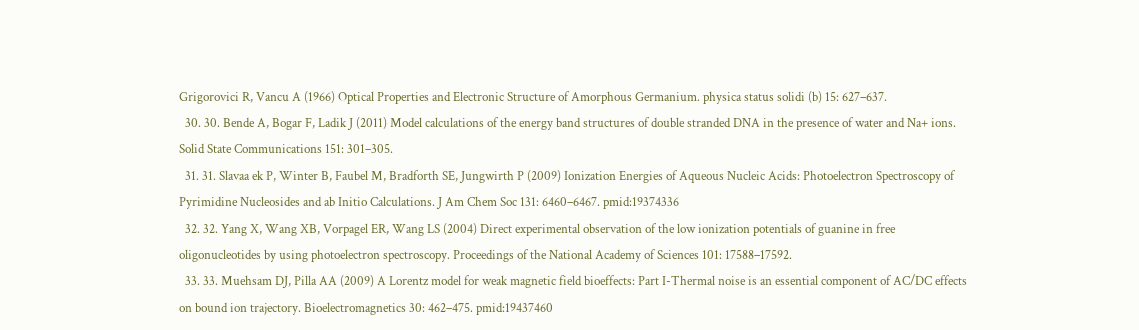Grigorovici R, Vancu A (1966) Optical Properties and Electronic Structure of Amorphous Germanium. physica status solidi (b) 15: 627–637.
  30. 30. Bende A, Bogar F, Ladik J (2011) Model calculations of the energy band structures of double stranded DNA in the presence of water and Na+ ions. Solid State Communications 151: 301–305.
  31. 31. Slavaa ek P, Winter B, Faubel M, Bradforth SE, Jungwirth P (2009) Ionization Energies of Aqueous Nucleic Acids: Photoelectron Spectroscopy of Pyrimidine Nucleosides and ab Initio Calculations. J Am Chem Soc 131: 6460–6467. pmid:19374336
  32. 32. Yang X, Wang XB, Vorpagel ER, Wang LS (2004) Direct experimental observation of the low ionization potentials of guanine in free oligonucleotides by using photoelectron spectroscopy. Proceedings of the National Academy of Sciences 101: 17588–17592.
  33. 33. Muehsam DJ, Pilla AA (2009) A Lorentz model for weak magnetic field bioeffects: Part I-Thermal noise is an essential component of AC/DC effects on bound ion trajectory. Bioelectromagnetics 30: 462–475. pmid:19437460